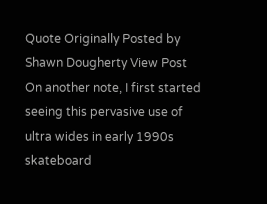Quote Originally Posted by Shawn Dougherty View Post
On another note, I first started seeing this pervasive use of ultra wides in early 1990s skateboard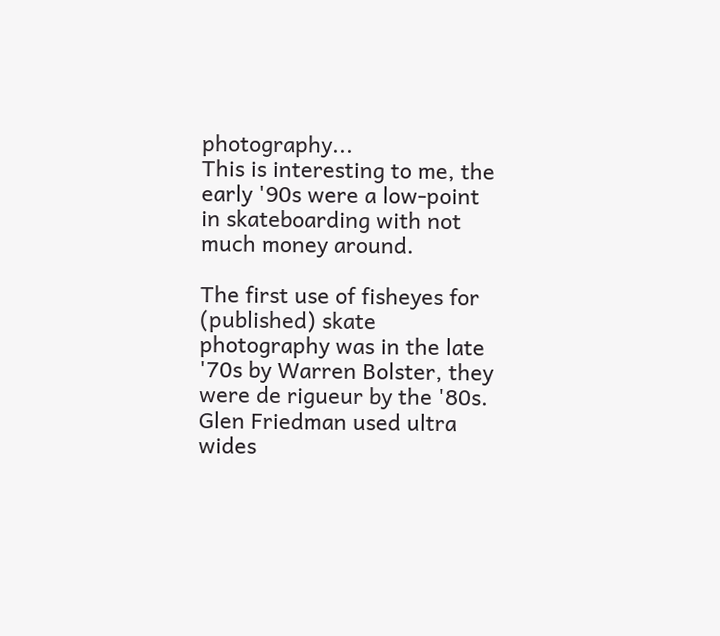photography...
This is interesting to me, the early '90s were a low-point in skateboarding with not much money around.

The first use of fisheyes for (published) skate photography was in the late '70s by Warren Bolster, they were de rigueur by the '80s. Glen Friedman used ultra wides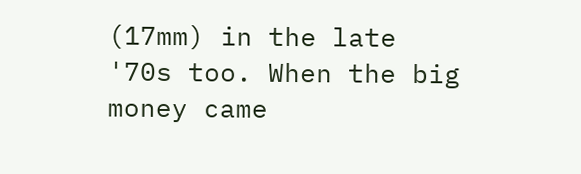(17mm) in the late '70s too. When the big money came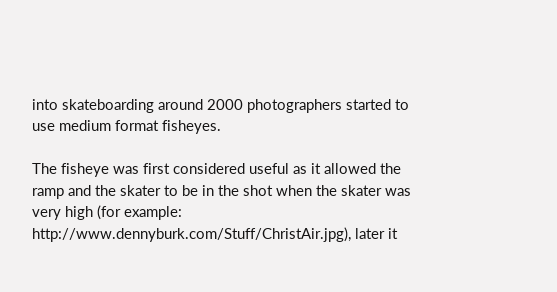into skateboarding around 2000 photographers started to use medium format fisheyes.

The fisheye was first considered useful as it allowed the ramp and the skater to be in the shot when the skater was very high (for example: http://www.dennyburk.com/Stuff/ChristAir.jpg), later it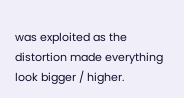was exploited as the distortion made everything look bigger / higher.